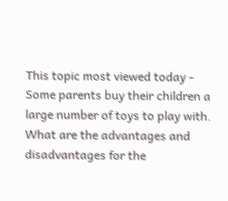This topic most viewed today - Some parents buy their children a large number of toys to play with. What are the advantages and disadvantages for the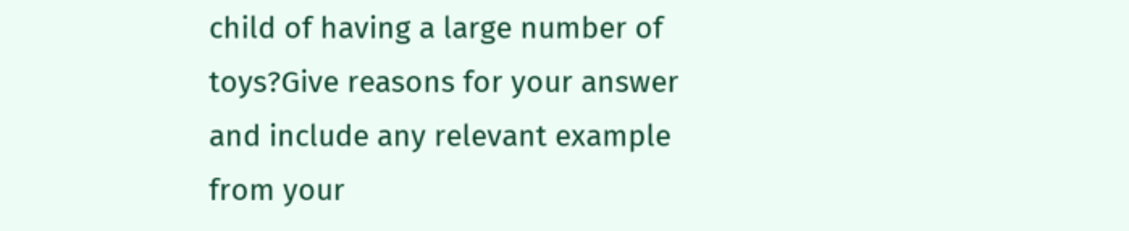child of having a large number of toys?Give reasons for your answer and include any relevant example from your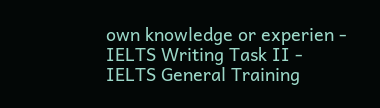own knowledge or experien - IELTS Writing Task II - IELTS General Training